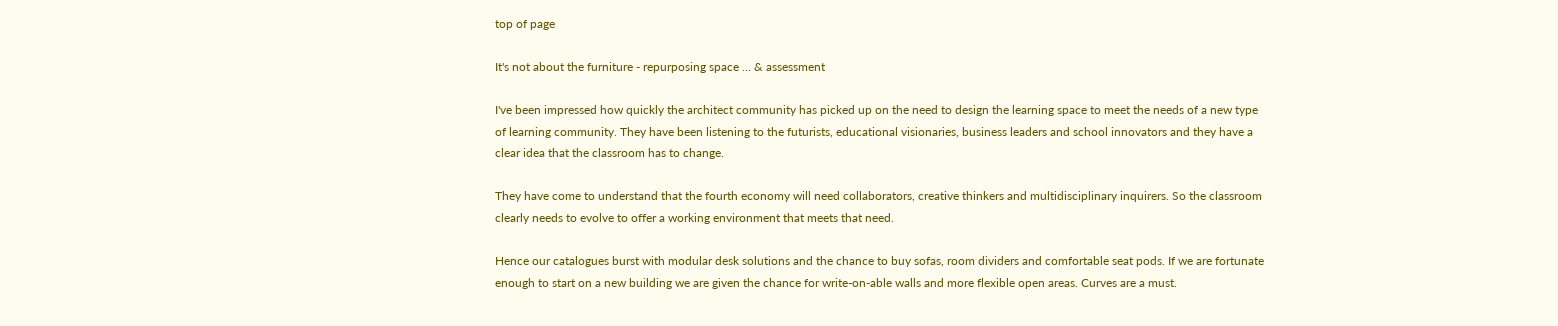top of page

It's not about the furniture - repurposing space ... & assessment

I've been impressed how quickly the architect community has picked up on the need to design the learning space to meet the needs of a new type of learning community. They have been listening to the futurists, educational visionaries, business leaders and school innovators and they have a clear idea that the classroom has to change.

They have come to understand that the fourth economy will need collaborators, creative thinkers and multidisciplinary inquirers. So the classroom clearly needs to evolve to offer a working environment that meets that need.

Hence our catalogues burst with modular desk solutions and the chance to buy sofas, room dividers and comfortable seat pods. If we are fortunate enough to start on a new building we are given the chance for write-on-able walls and more flexible open areas. Curves are a must.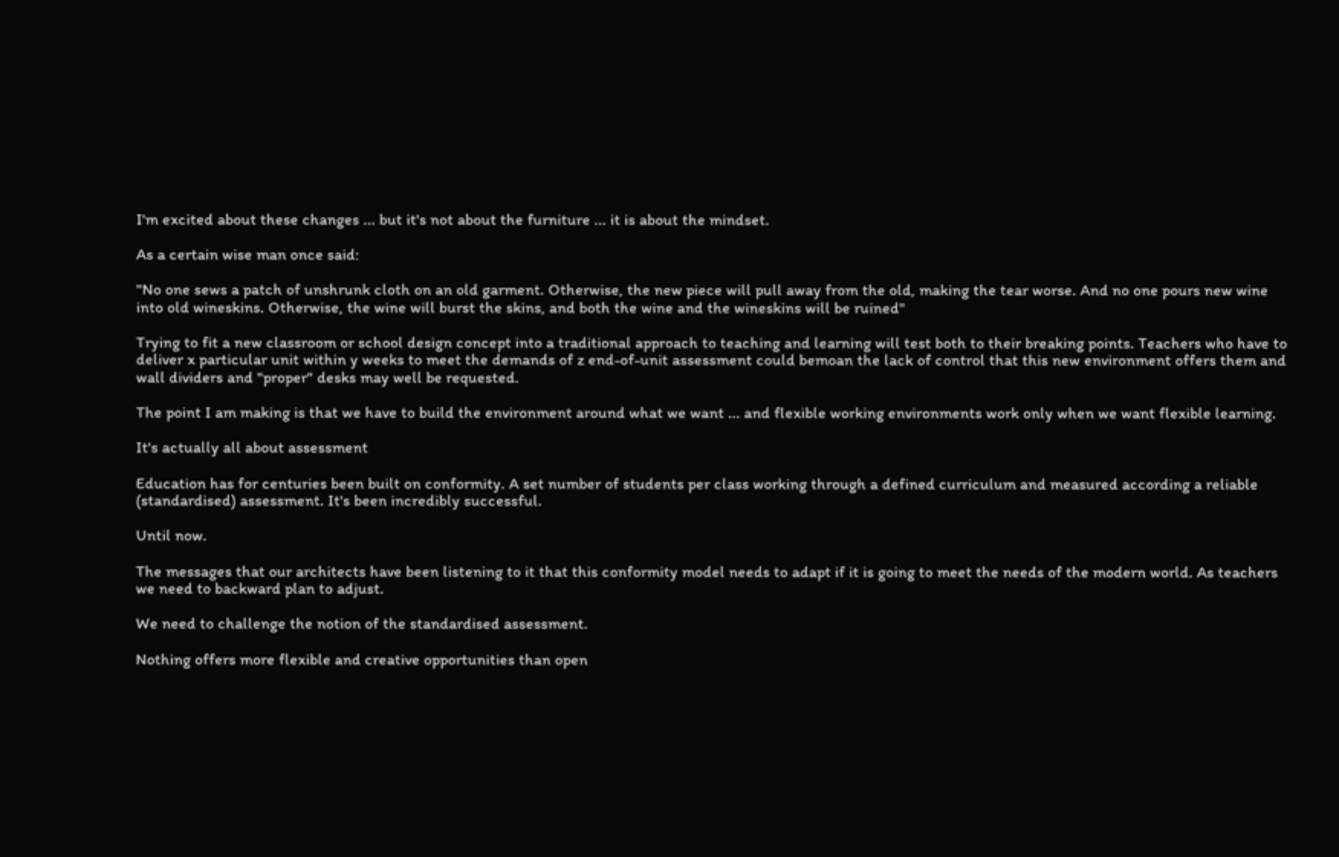I'm excited about these changes ... but it's not about the furniture ... it is about the mindset.

As a certain wise man once said:

"No one sews a patch of unshrunk cloth on an old garment. Otherwise, the new piece will pull away from the old, making the tear worse. And no one pours new wine into old wineskins. Otherwise, the wine will burst the skins, and both the wine and the wineskins will be ruined"

Trying to fit a new classroom or school design concept into a traditional approach to teaching and learning will test both to their breaking points. Teachers who have to deliver x particular unit within y weeks to meet the demands of z end-of-unit assessment could bemoan the lack of control that this new environment offers them and wall dividers and "proper" desks may well be requested.

The point I am making is that we have to build the environment around what we want ... and flexible working environments work only when we want flexible learning.

It's actually all about assessment

Education has for centuries been built on conformity. A set number of students per class working through a defined curriculum and measured according a reliable (standardised) assessment. It's been incredibly successful.

Until now.

The messages that our architects have been listening to it that this conformity model needs to adapt if it is going to meet the needs of the modern world. As teachers we need to backward plan to adjust.

We need to challenge the notion of the standardised assessment.

Nothing offers more flexible and creative opportunities than open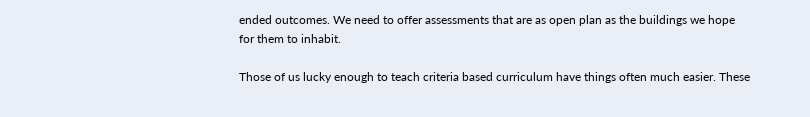ended outcomes. We need to offer assessments that are as open plan as the buildings we hope for them to inhabit.

Those of us lucky enough to teach criteria based curriculum have things often much easier. These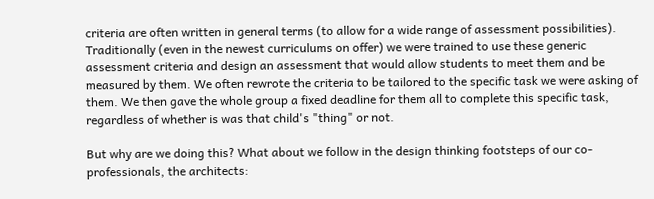criteria are often written in general terms (to allow for a wide range of assessment possibilities). Traditionally (even in the newest curriculums on offer) we were trained to use these generic assessment criteria and design an assessment that would allow students to meet them and be measured by them. We often rewrote the criteria to be tailored to the specific task we were asking of them. We then gave the whole group a fixed deadline for them all to complete this specific task, regardless of whether is was that child's "thing" or not.

But why are we doing this? What about we follow in the design thinking footsteps of our co-professionals, the architects: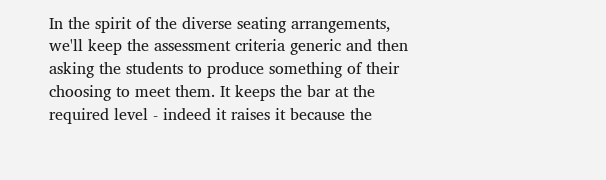In the spirit of the diverse seating arrangements, we'll keep the assessment criteria generic and then asking the students to produce something of their choosing to meet them. It keeps the bar at the required level - indeed it raises it because the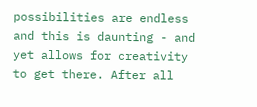possibilities are endless and this is daunting - and yet allows for creativity to get there. After all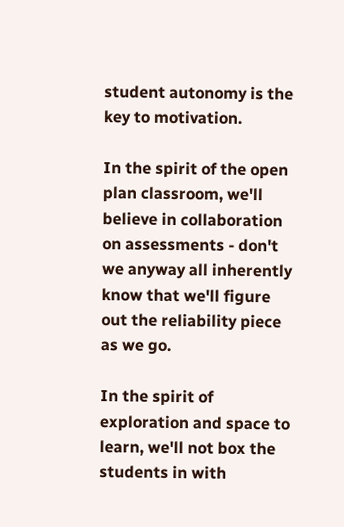student autonomy is the key to motivation.

In the spirit of the open plan classroom, we'll believe in collaboration on assessments - don't we anyway all inherently know that we'll figure out the reliability piece as we go.

In the spirit of exploration and space to learn, we'll not box the students in with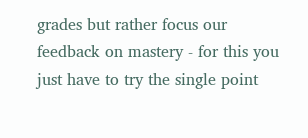grades but rather focus our feedback on mastery - for this you just have to try the single point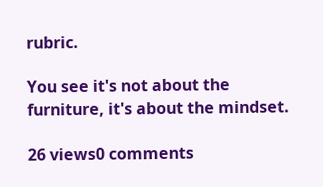rubric.

You see it's not about the furniture, it's about the mindset.

26 views0 comments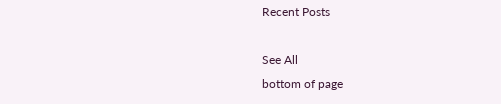Recent Posts

See All
bottom of page